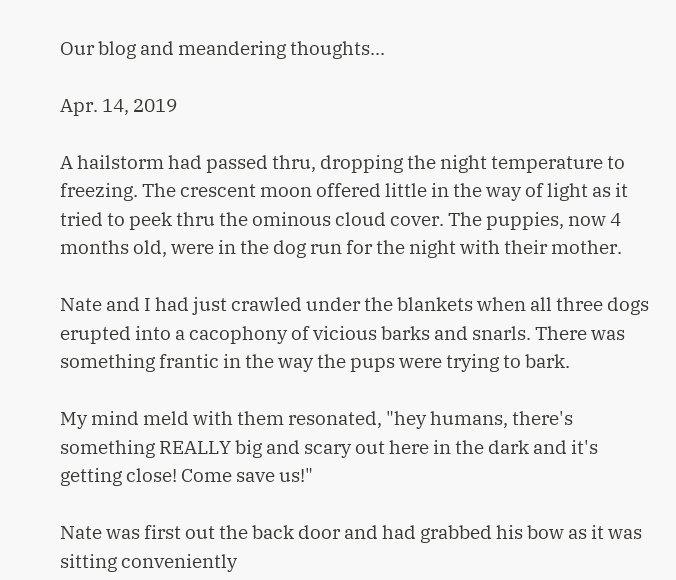Our blog and meandering thoughts...

Apr. 14, 2019

A hailstorm had passed thru, dropping the night temperature to freezing. The crescent moon offered little in the way of light as it tried to peek thru the ominous cloud cover. The puppies, now 4 months old, were in the dog run for the night with their mother.

Nate and I had just crawled under the blankets when all three dogs erupted into a cacophony of vicious barks and snarls. There was something frantic in the way the pups were trying to bark.

My mind meld with them resonated, "hey humans, there's something REALLY big and scary out here in the dark and it's getting close! Come save us!"

Nate was first out the back door and had grabbed his bow as it was sitting conveniently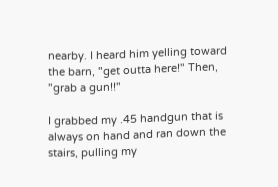nearby. I heard him yelling toward the barn, "get outta here!" Then, "grab a gun!!"

I grabbed my .45 handgun that is always on hand and ran down the stairs, pulling my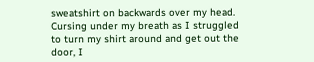sweatshirt on backwards over my head. Cursing under my breath as I struggled to turn my shirt around and get out the door, I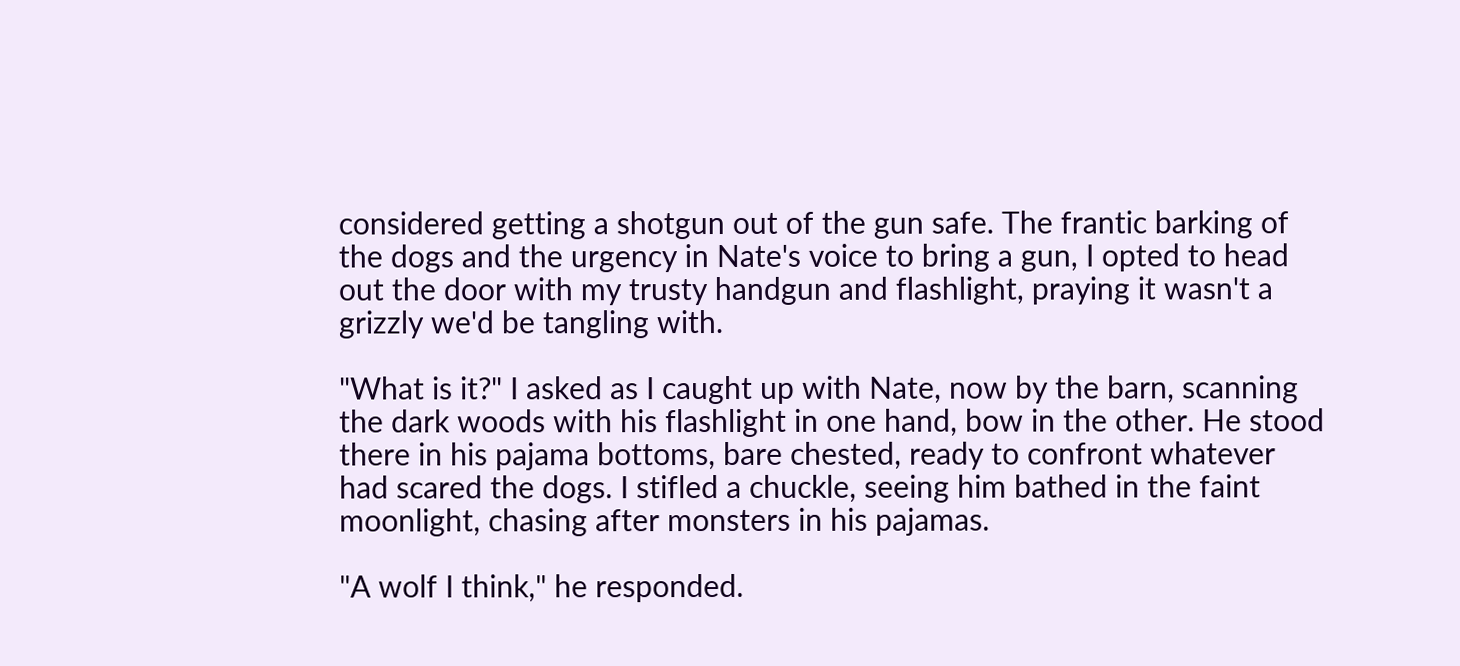considered getting a shotgun out of the gun safe. The frantic barking of the dogs and the urgency in Nate's voice to bring a gun, I opted to head out the door with my trusty handgun and flashlight, praying it wasn't a grizzly we'd be tangling with.

"What is it?" I asked as I caught up with Nate, now by the barn, scanning the dark woods with his flashlight in one hand, bow in the other. He stood there in his pajama bottoms, bare chested, ready to confront whatever had scared the dogs. I stifled a chuckle, seeing him bathed in the faint moonlight, chasing after monsters in his pajamas.

"A wolf I think," he responded.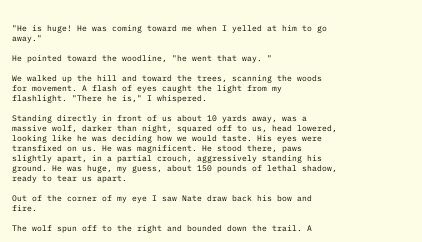"He is huge! He was coming toward me when I yelled at him to go away."

He pointed toward the woodline, "he went that way. "

We walked up the hill and toward the trees, scanning the woods for movement. A flash of eyes caught the light from my flashlight. "There he is," I whispered.

Standing directly in front of us about 10 yards away, was a massive wolf, darker than night, squared off to us, head lowered, looking like he was deciding how we would taste. His eyes were transfixed on us. He was magnificent. He stood there, paws slightly apart, in a partial crouch, aggressively standing his ground. He was huge, my guess, about 150 pounds of lethal shadow, ready to tear us apart.

Out of the corner of my eye I saw Nate draw back his bow and fire.

The wolf spun off to the right and bounded down the trail. A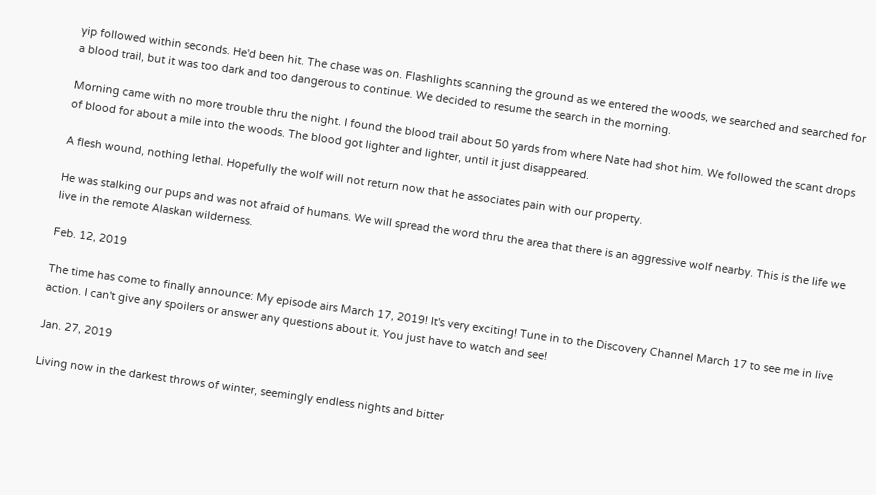yip followed within seconds. He'd been hit. The chase was on. Flashlights scanning the ground as we entered the woods, we searched and searched for a blood trail, but it was too dark and too dangerous to continue. We decided to resume the search in the morning.

Morning came with no more trouble thru the night. I found the blood trail about 50 yards from where Nate had shot him. We followed the scant drops of blood for about a mile into the woods. The blood got lighter and lighter, until it just disappeared.

A flesh wound, nothing lethal. Hopefully the wolf will not return now that he associates pain with our property.

He was stalking our pups and was not afraid of humans. We will spread the word thru the area that there is an aggressive wolf nearby. This is the life we live in the remote Alaskan wilderness.

Feb. 12, 2019

The time has come to finally announce: My episode airs March 17, 2019! It's very exciting! Tune in to the Discovery Channel March 17 to see me in live action. I can't give any spoilers or answer any questions about it. You just have to watch and see!

Jan. 27, 2019

Living now in the darkest throws of winter, seemingly endless nights and bitter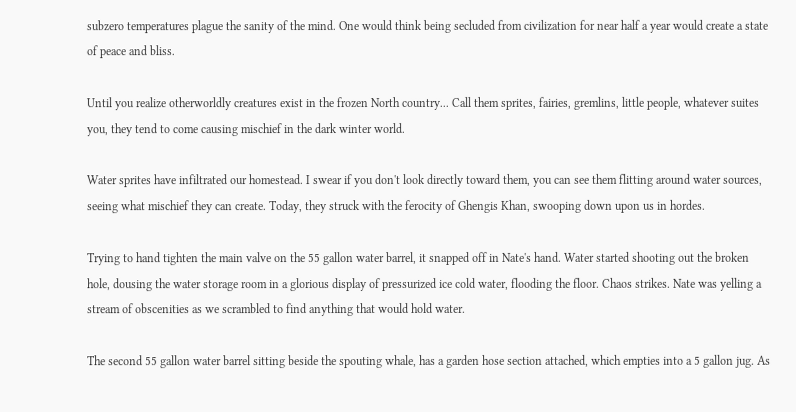subzero temperatures plague the sanity of the mind. One would think being secluded from civilization for near half a year would create a state of peace and bliss.

Until you realize otherworldly creatures exist in the frozen North country... Call them sprites, fairies, gremlins, little people, whatever suites you, they tend to come causing mischief in the dark winter world.

Water sprites have infiltrated our homestead. I swear if you don't look directly toward them, you can see them flitting around water sources, seeing what mischief they can create. Today, they struck with the ferocity of Ghengis Khan, swooping down upon us in hordes.

Trying to hand tighten the main valve on the 55 gallon water barrel, it snapped off in Nate's hand. Water started shooting out the broken hole, dousing the water storage room in a glorious display of pressurized ice cold water, flooding the floor. Chaos strikes. Nate was yelling a stream of obscenities as we scrambled to find anything that would hold water.

The second 55 gallon water barrel sitting beside the spouting whale, has a garden hose section attached, which empties into a 5 gallon jug. As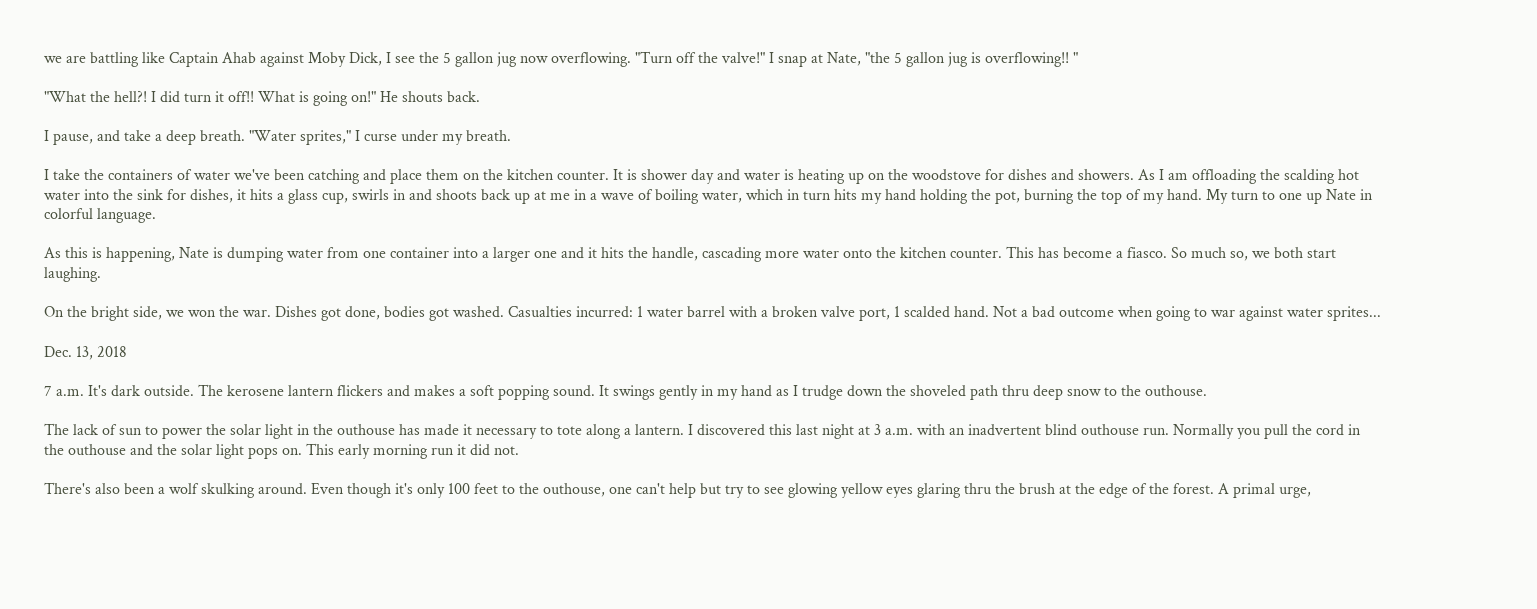we are battling like Captain Ahab against Moby Dick, I see the 5 gallon jug now overflowing. "Turn off the valve!" I snap at Nate, "the 5 gallon jug is overflowing!! "

"What the hell?! I did turn it off!! What is going on!" He shouts back.

I pause, and take a deep breath. "Water sprites," I curse under my breath.

I take the containers of water we've been catching and place them on the kitchen counter. It is shower day and water is heating up on the woodstove for dishes and showers. As I am offloading the scalding hot water into the sink for dishes, it hits a glass cup, swirls in and shoots back up at me in a wave of boiling water, which in turn hits my hand holding the pot, burning the top of my hand. My turn to one up Nate in colorful language.

As this is happening, Nate is dumping water from one container into a larger one and it hits the handle, cascading more water onto the kitchen counter. This has become a fiasco. So much so, we both start laughing.

On the bright side, we won the war. Dishes got done, bodies got washed. Casualties incurred: 1 water barrel with a broken valve port, 1 scalded hand. Not a bad outcome when going to war against water sprites...

Dec. 13, 2018

7 a.m. It's dark outside. The kerosene lantern flickers and makes a soft popping sound. It swings gently in my hand as I trudge down the shoveled path thru deep snow to the outhouse.

The lack of sun to power the solar light in the outhouse has made it necessary to tote along a lantern. I discovered this last night at 3 a.m. with an inadvertent blind outhouse run. Normally you pull the cord in the outhouse and the solar light pops on. This early morning run it did not.

There's also been a wolf skulking around. Even though it's only 100 feet to the outhouse, one can't help but try to see glowing yellow eyes glaring thru the brush at the edge of the forest. A primal urge,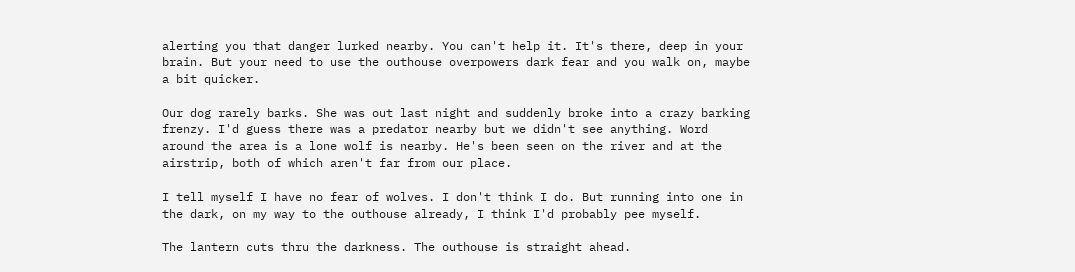alerting you that danger lurked nearby. You can't help it. It's there, deep in your brain. But your need to use the outhouse overpowers dark fear and you walk on, maybe a bit quicker.

Our dog rarely barks. She was out last night and suddenly broke into a crazy barking frenzy. I'd guess there was a predator nearby but we didn't see anything. Word around the area is a lone wolf is nearby. He's been seen on the river and at the airstrip, both of which aren't far from our place.

I tell myself I have no fear of wolves. I don't think I do. But running into one in the dark, on my way to the outhouse already, I think I'd probably pee myself.

The lantern cuts thru the darkness. The outhouse is straight ahead.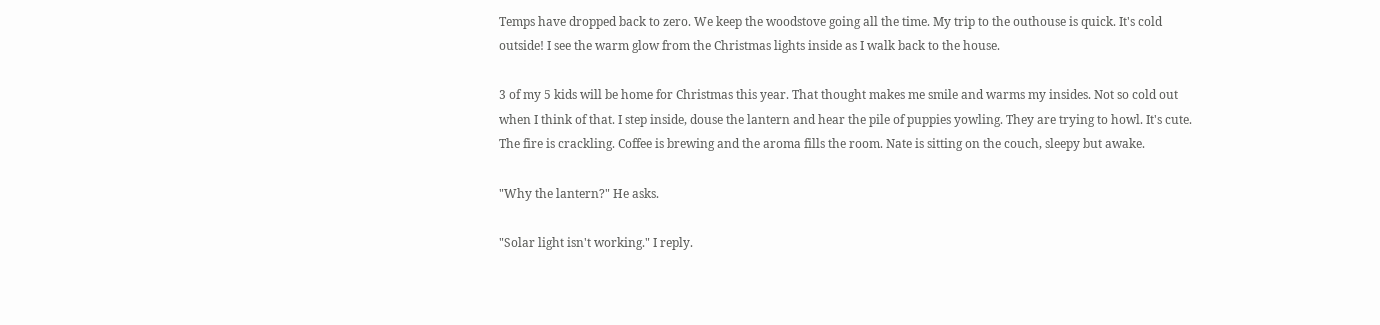Temps have dropped back to zero. We keep the woodstove going all the time. My trip to the outhouse is quick. It's cold outside! I see the warm glow from the Christmas lights inside as I walk back to the house.

3 of my 5 kids will be home for Christmas this year. That thought makes me smile and warms my insides. Not so cold out when I think of that. I step inside, douse the lantern and hear the pile of puppies yowling. They are trying to howl. It's cute. The fire is crackling. Coffee is brewing and the aroma fills the room. Nate is sitting on the couch, sleepy but awake.

"Why the lantern?" He asks.

"Solar light isn't working." I reply.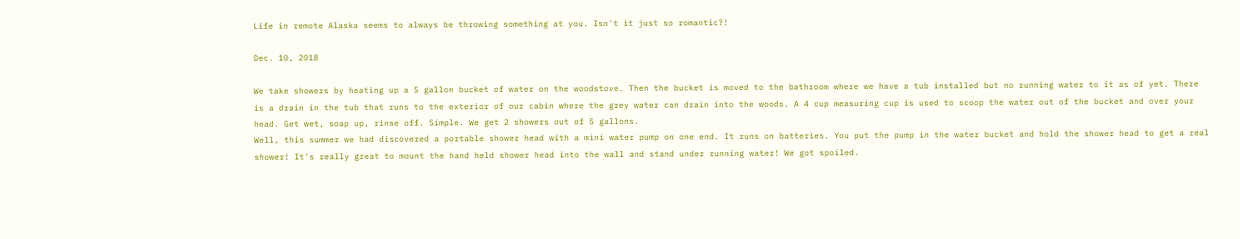Life in remote Alaska seems to always be throwing something at you. Isn't it just so romantic?!

Dec. 10, 2018

We take showers by heating up a 5 gallon bucket of water on the woodstove. Then the bucket is moved to the bathroom where we have a tub installed but no running water to it as of yet. There is a drain in the tub that runs to the exterior of our cabin where the grey water can drain into the woods. A 4 cup measuring cup is used to scoop the water out of the bucket and over your head. Get wet, soap up, rinse off. Simple. We get 2 showers out of 5 gallons.
Well, this summer we had discovered a portable shower head with a mini water pump on one end. It runs on batteries. You put the pump in the water bucket and hold the shower head to get a real shower! It's really great to mount the hand held shower head into the wall and stand under running water! We got spoiled.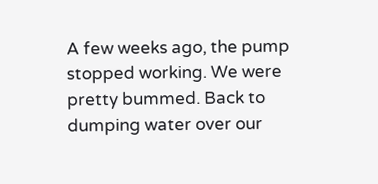A few weeks ago, the pump stopped working. We were pretty bummed. Back to dumping water over our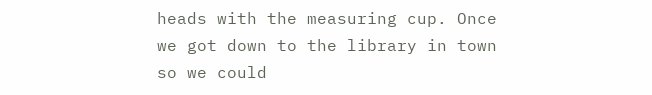heads with the measuring cup. Once we got down to the library in town so we could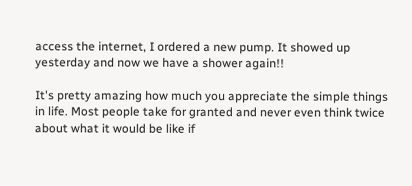access the internet, I ordered a new pump. It showed up yesterday and now we have a shower again!!

It's pretty amazing how much you appreciate the simple things in life. Most people take for granted and never even think twice about what it would be like if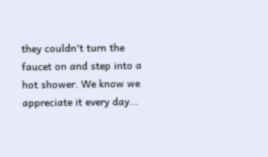they couldn't turn the faucet on and step into a hot shower. We know we appreciate it every day...